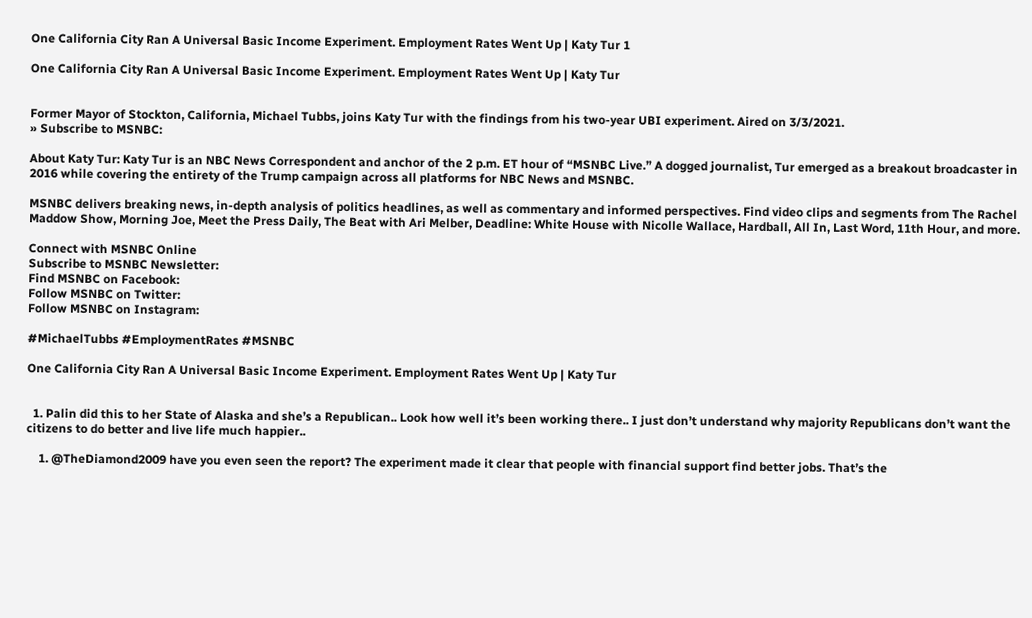One California City Ran A Universal Basic Income Experiment. Employment Rates Went Up | Katy Tur 1

One California City Ran A Universal Basic Income Experiment. Employment Rates Went Up | Katy Tur


Former Mayor of Stockton, California, Michael Tubbs, joins Katy Tur with the findings from his two-year UBI experiment. Aired on 3/3/2021.
» Subscribe to MSNBC:

About Katy Tur: Katy Tur is an NBC News Correspondent and anchor of the 2 p.m. ET hour of “MSNBC Live.” A dogged journalist, Tur emerged as a breakout broadcaster in 2016 while covering the entirety of the Trump campaign across all platforms for NBC News and MSNBC.

MSNBC delivers breaking news, in-depth analysis of politics headlines, as well as commentary and informed perspectives. Find video clips and segments from The Rachel Maddow Show, Morning Joe, Meet the Press Daily, The Beat with Ari Melber, Deadline: White House with Nicolle Wallace, Hardball, All In, Last Word, 11th Hour, and more.

Connect with MSNBC Online
Subscribe to MSNBC Newsletter:
Find MSNBC on Facebook:
Follow MSNBC on Twitter:
Follow MSNBC on Instagram:

#MichaelTubbs #EmploymentRates #MSNBC

One California City Ran A Universal Basic Income Experiment. Employment Rates Went Up | Katy Tur


  1. Palin did this to her State of Alaska and she’s a Republican.. Look how well it’s been working there.. I just don’t understand why majority Republicans don’t want the citizens to do better and live life much happier..

    1. @TheDiamond2009 have you even seen the report? The experiment made it clear that people with financial support find better jobs. That’s the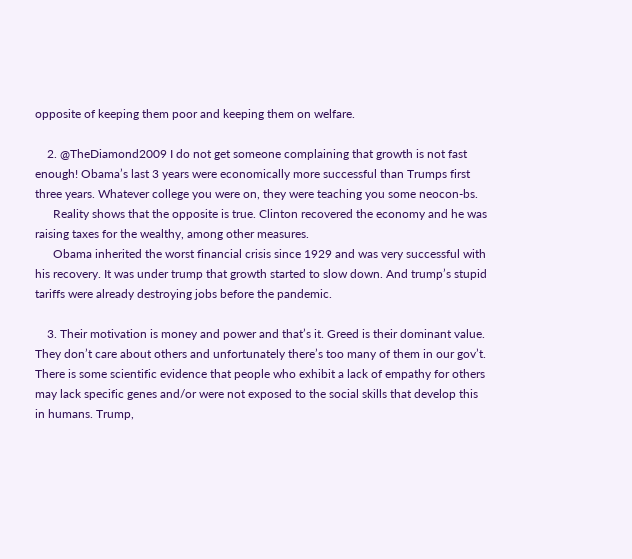opposite of keeping them poor and keeping them on welfare.

    2. @TheDiamond2009 I do not get someone complaining that growth is not fast enough! Obama’s last 3 years were economically more successful than Trumps first three years. Whatever college you were on, they were teaching you some neocon-bs.
      Reality shows that the opposite is true. Clinton recovered the economy and he was raising taxes for the wealthy, among other measures.
      Obama inherited the worst financial crisis since 1929 and was very successful with his recovery. It was under trump that growth started to slow down. And trump’s stupid tariffs were already destroying jobs before the pandemic.

    3. Their motivation is money and power and that’s it. Greed is their dominant value. They don’t care about others and unfortunately there’s too many of them in our gov’t. There is some scientific evidence that people who exhibit a lack of empathy for others may lack specific genes and/or were not exposed to the social skills that develop this in humans. Trump,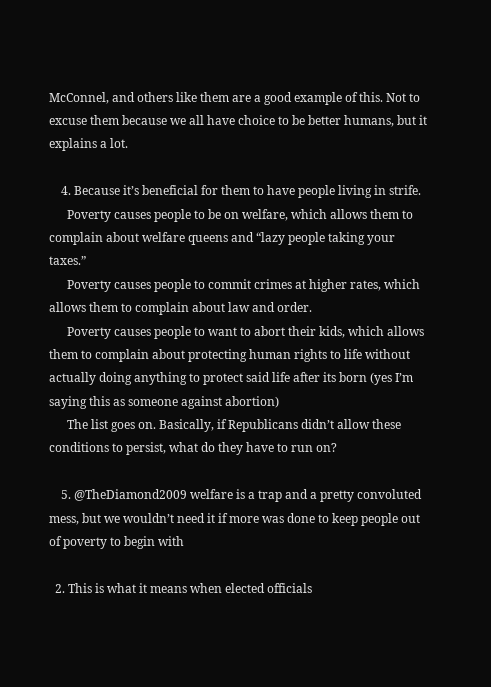McConnel, and others like them are a good example of this. Not to excuse them because we all have choice to be better humans, but it explains a lot.

    4. Because it’s beneficial for them to have people living in strife.
      Poverty causes people to be on welfare, which allows them to complain about welfare queens and “lazy people taking your taxes.”
      Poverty causes people to commit crimes at higher rates, which allows them to complain about law and order.
      Poverty causes people to want to abort their kids, which allows them to complain about protecting human rights to life without actually doing anything to protect said life after its born (yes I’m saying this as someone against abortion)
      The list goes on. Basically, if Republicans didn’t allow these conditions to persist, what do they have to run on?

    5. @TheDiamond2009 welfare is a trap and a pretty convoluted mess, but we wouldn’t need it if more was done to keep people out of poverty to begin with

  2. This is what it means when elected officials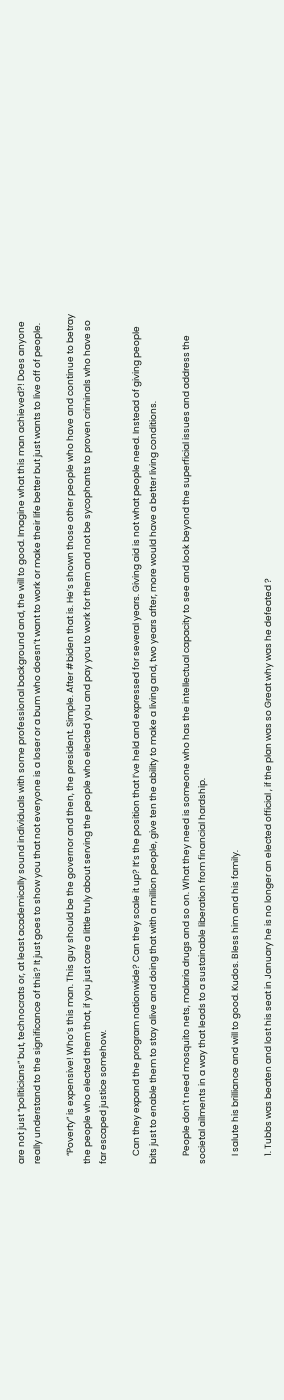are not just “politicians” but, technocrats or, at least academically sound individuals with some professional background and, the will to good. Imagine what this man achieved?! Does anyone really understand to the significance of this? It just goes to show you that not everyone is a loser or a bum who doesn’t want to work or make their life better but just wants to live off of people.

    “Poverty” is expensive! Who’s this man. This guy should be the governor and then, the president. Simple. After #biden that is. He’s shown those other people who have and continue to betray the people who elected them that, if you just care a little truly about serving the people who elected you and pay you to work for them and not be sycophants to proven criminals who have so far escaped justice somehow.

    Can they expand the program nationwide? Can they scale it up? It’s the position that I’ve held and expressed for several years. Giving aid is not what people need. Instead of giving people bits just to enable them to stay alive and doing that with a million people, give ten the ability to make a living and, two years after, more would have a better living conditions.

    People don’t need mosquito nets, malaria drugs and so on. What they need is someone who has the intellectual capacity to see and look beyond the superficial issues and address the societal ailments in a way that leads to a sustainable liberation from financial hardship.

    I salute his brilliance and will to good. Kudos. Bless him and his family.

    1. Tubbs was beaten and lost his seat in January he is no longer an elected official , if the plan was so Great why was he defeated ?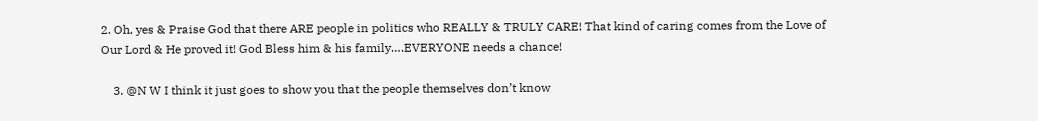2. Oh, yes & Praise God that there ARE people in politics who REALLY & TRULY CARE! That kind of caring comes from the Love of Our Lord & He proved it! God Bless him & his family….EVERYONE needs a chance!

    3. @N W I think it just goes to show you that the people themselves don’t know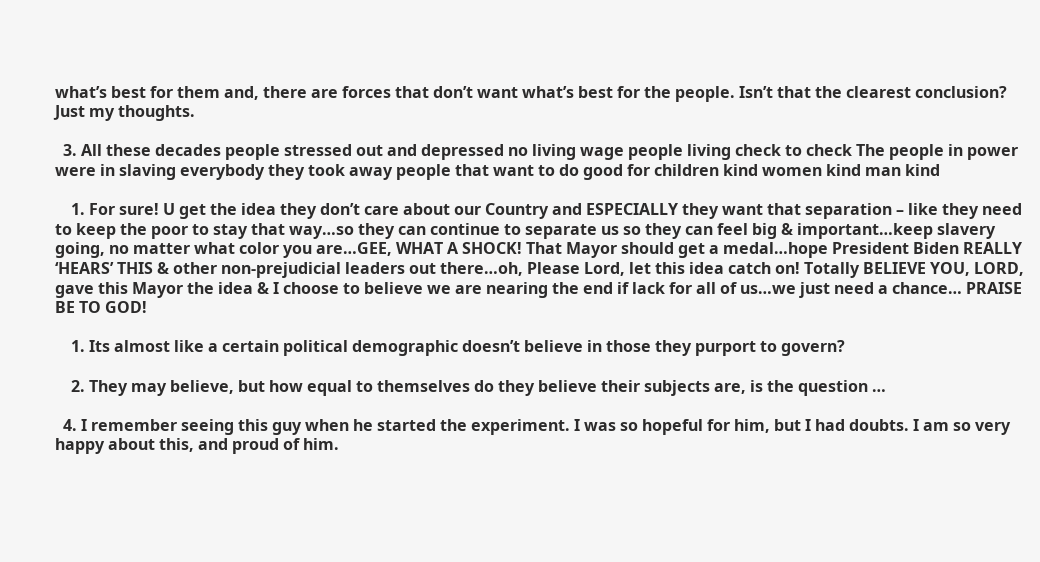what’s best for them and, there are forces that don’t want what’s best for the people. Isn’t that the clearest conclusion? Just my thoughts.

  3. All these decades people stressed out and depressed no living wage people living check to check The people in power were in slaving everybody they took away people that want to do good for children kind women kind man kind

    1. For sure! U get the idea they don’t care about our Country and ESPECIALLY they want that separation – like they need to keep the poor to stay that way…so they can continue to separate us so they can feel big & important…keep slavery going, no matter what color you are…GEE, WHAT A SHOCK! That Mayor should get a medal…hope President Biden REALLY ‘HEARS’ THIS & other non-prejudicial leaders out there…oh, Please Lord, let this idea catch on! Totally BELIEVE YOU, LORD, gave this Mayor the idea & I choose to believe we are nearing the end if lack for all of us…we just need a chance… PRAISE BE TO GOD!

    1. Its almost like a certain political demographic doesn’t believe in those they purport to govern?

    2. They may believe, but how equal to themselves do they believe their subjects are, is the question …

  4. I remember seeing this guy when he started the experiment. I was so hopeful for him, but I had doubts. I am so very happy about this, and proud of him.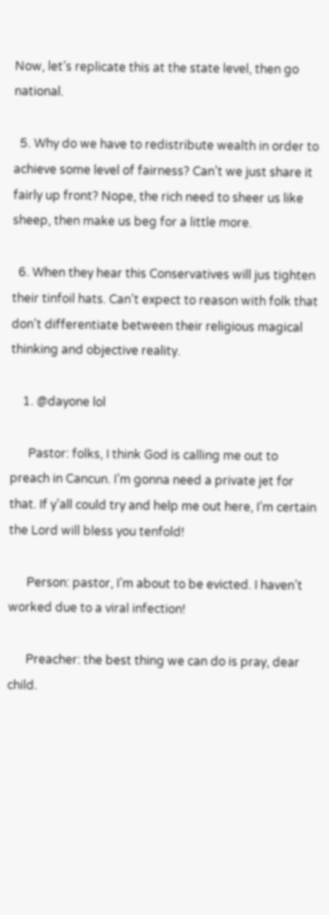Now, let’s replicate this at the state level, then go national.

  5. Why do we have to redistribute wealth in order to achieve some level of fairness? Can’t we just share it fairly up front? Nope, the rich need to sheer us like sheep, then make us beg for a little more.

  6. When they hear this Conservatives will jus tighten their tinfoil hats. Can’t expect to reason with folk that don’t differentiate between their religious magical thinking and objective reality.

    1. @dayone lol

      Pastor: folks, I think God is calling me out to preach in Cancun. I’m gonna need a private jet for that. If y’all could try and help me out here, I’m certain the Lord will bless you tenfold!

      Person: pastor, I’m about to be evicted. I haven’t worked due to a viral infection!

      Preacher: the best thing we can do is pray, dear child.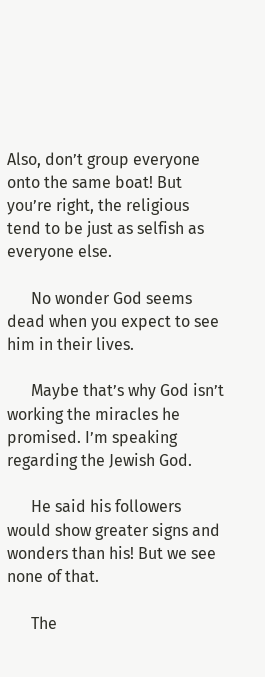Also, don’t group everyone onto the same boat! But you’re right, the religious tend to be just as selfish as everyone else.

      No wonder God seems dead when you expect to see him in their lives.

      Maybe that’s why God isn’t working the miracles he promised. I’m speaking regarding the Jewish God.

      He said his followers would show greater signs and wonders than his! But we see none of that.

      The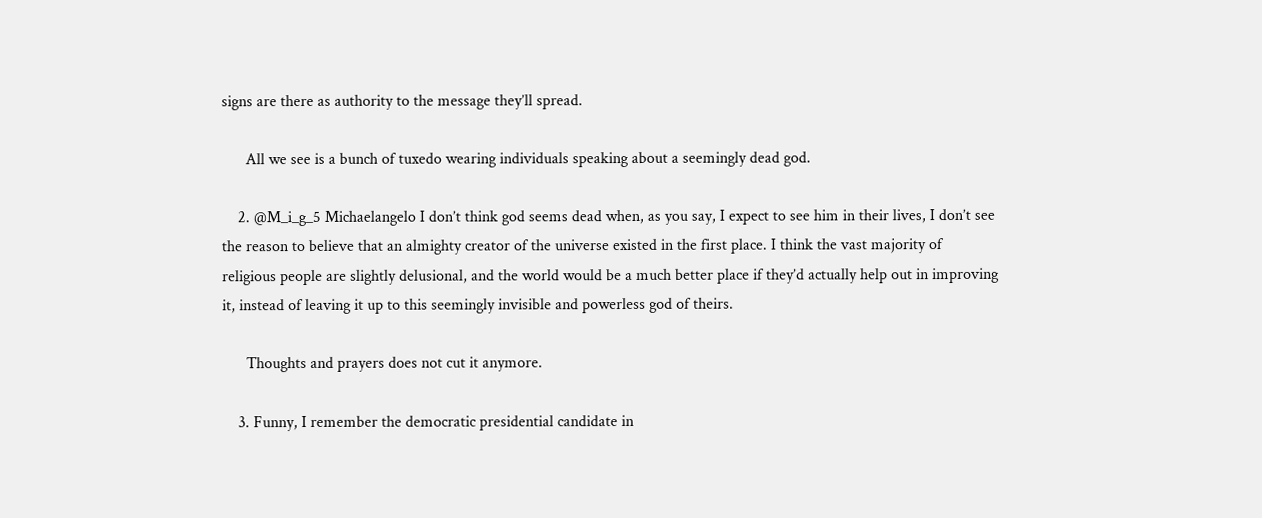signs are there as authority to the message they’ll spread.

      All we see is a bunch of tuxedo wearing individuals speaking about a seemingly dead god.

    2. @M_i_g_5 Michaelangelo I don’t think god seems dead when, as you say, I expect to see him in their lives, I don’t see the reason to believe that an almighty creator of the universe existed in the first place. I think the vast majority of religious people are slightly delusional, and the world would be a much better place if they’d actually help out in improving it, instead of leaving it up to this seemingly invisible and powerless god of theirs.

      Thoughts and prayers does not cut it anymore.

    3. Funny, I remember the democratic presidential candidate in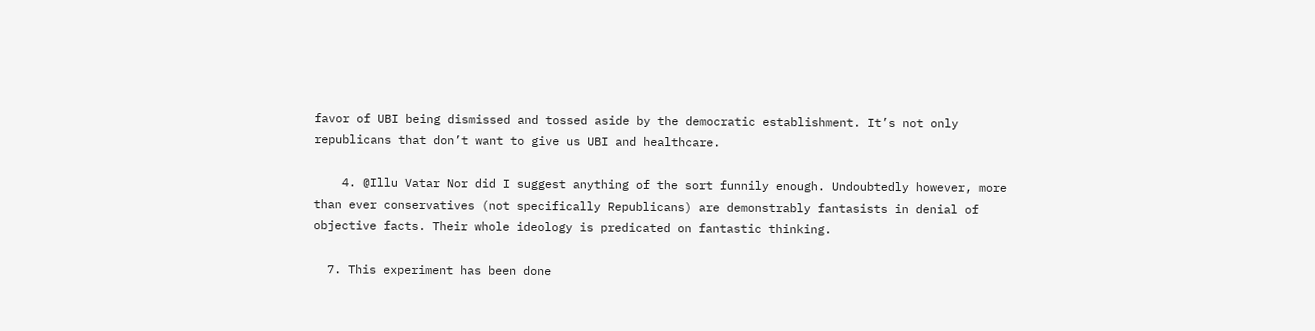favor of UBI being dismissed and tossed aside by the democratic establishment. It’s not only republicans that don’t want to give us UBI and healthcare.

    4. @Illu Vatar Nor did I suggest anything of the sort funnily enough. Undoubtedly however, more than ever conservatives (not specifically Republicans) are demonstrably fantasists in denial of objective facts. Their whole ideology is predicated on fantastic thinking.

  7. This experiment has been done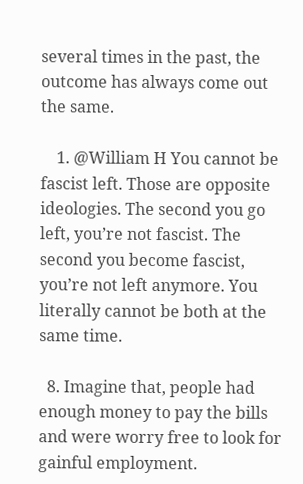several times in the past, the outcome has always come out the same.

    1. @William H You cannot be fascist left. Those are opposite ideologies. The second you go left, you’re not fascist. The second you become fascist, you’re not left anymore. You literally cannot be both at the same time.

  8. Imagine that, people had enough money to pay the bills and were worry free to look for gainful employment.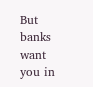But banks want you in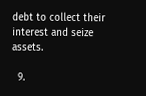debt to collect their interest and seize assets.

  9.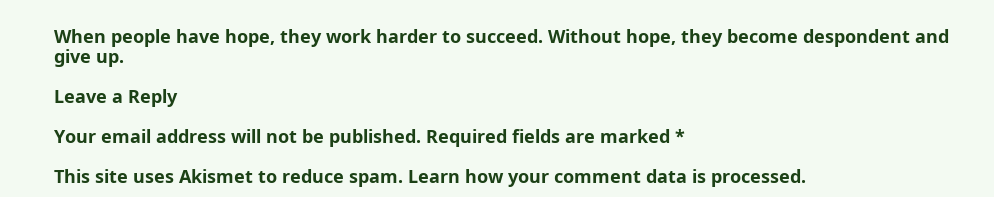When people have hope, they work harder to succeed. Without hope, they become despondent and give up.

Leave a Reply

Your email address will not be published. Required fields are marked *

This site uses Akismet to reduce spam. Learn how your comment data is processed.